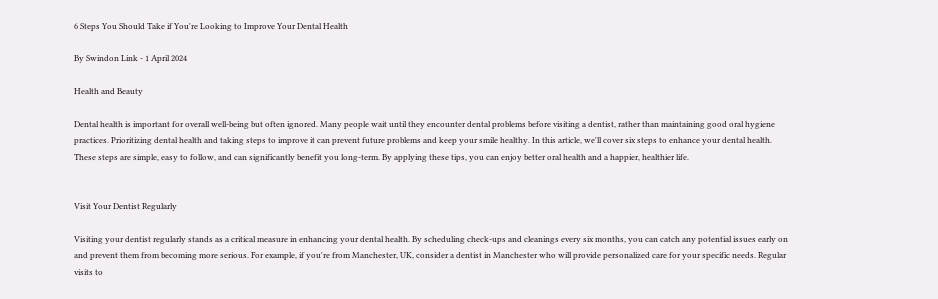6 Steps You Should Take if You're Looking to Improve Your Dental Health

By Swindon Link - 1 April 2024

Health and Beauty

Dental health is important for overall well-being but often ignored. Many people wait until they encounter dental problems before visiting a dentist, rather than maintaining good oral hygiene practices. Prioritizing dental health and taking steps to improve it can prevent future problems and keep your smile healthy. In this article, we'll cover six steps to enhance your dental health. These steps are simple, easy to follow, and can significantly benefit you long-term. By applying these tips, you can enjoy better oral health and a happier, healthier life.


Visit Your Dentist Regularly

Visiting your dentist regularly stands as a critical measure in enhancing your dental health. By scheduling check-ups and cleanings every six months, you can catch any potential issues early on and prevent them from becoming more serious. For example, if you're from Manchester, UK, consider a dentist in Manchester who will provide personalized care for your specific needs. Regular visits to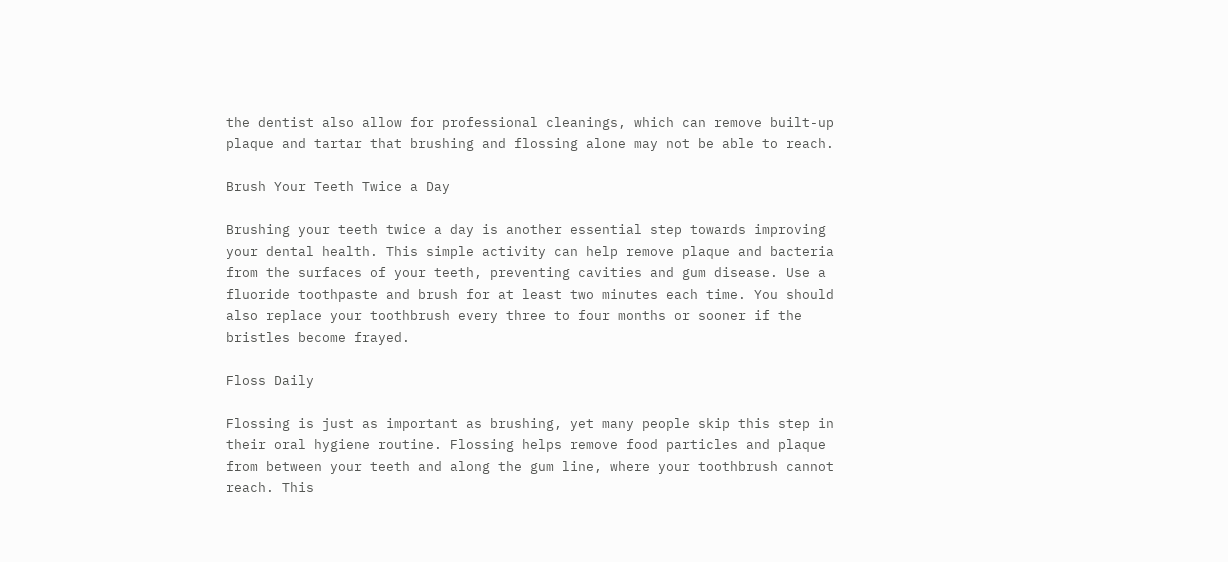the dentist also allow for professional cleanings, which can remove built-up plaque and tartar that brushing and flossing alone may not be able to reach.

Brush Your Teeth Twice a Day

Brushing your teeth twice a day is another essential step towards improving your dental health. This simple activity can help remove plaque and bacteria from the surfaces of your teeth, preventing cavities and gum disease. Use a fluoride toothpaste and brush for at least two minutes each time. You should also replace your toothbrush every three to four months or sooner if the bristles become frayed.

Floss Daily

Flossing is just as important as brushing, yet many people skip this step in their oral hygiene routine. Flossing helps remove food particles and plaque from between your teeth and along the gum line, where your toothbrush cannot reach. This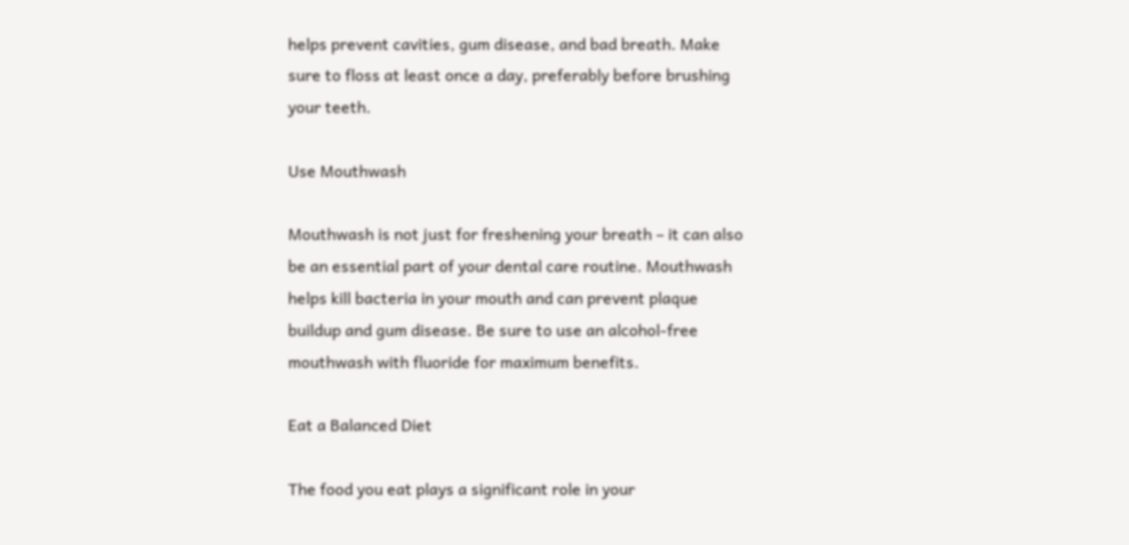helps prevent cavities, gum disease, and bad breath. Make sure to floss at least once a day, preferably before brushing your teeth.

Use Mouthwash

Mouthwash is not just for freshening your breath – it can also be an essential part of your dental care routine. Mouthwash helps kill bacteria in your mouth and can prevent plaque buildup and gum disease. Be sure to use an alcohol-free mouthwash with fluoride for maximum benefits.

Eat a Balanced Diet

The food you eat plays a significant role in your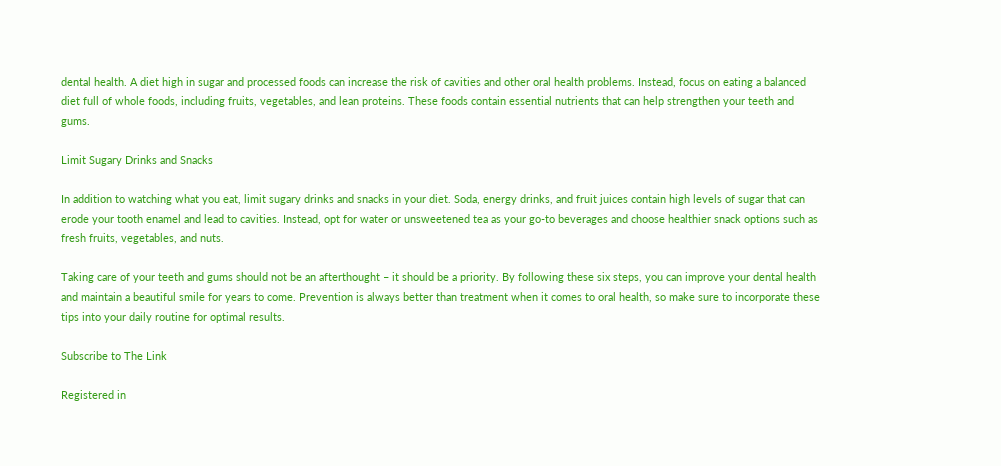dental health. A diet high in sugar and processed foods can increase the risk of cavities and other oral health problems. Instead, focus on eating a balanced diet full of whole foods, including fruits, vegetables, and lean proteins. These foods contain essential nutrients that can help strengthen your teeth and gums.

Limit Sugary Drinks and Snacks

In addition to watching what you eat, limit sugary drinks and snacks in your diet. Soda, energy drinks, and fruit juices contain high levels of sugar that can erode your tooth enamel and lead to cavities. Instead, opt for water or unsweetened tea as your go-to beverages and choose healthier snack options such as fresh fruits, vegetables, and nuts.

Taking care of your teeth and gums should not be an afterthought – it should be a priority. By following these six steps, you can improve your dental health and maintain a beautiful smile for years to come. Prevention is always better than treatment when it comes to oral health, so make sure to incorporate these tips into your daily routine for optimal results.

Subscribe to The Link

Registered in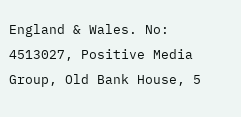England & Wales. No: 4513027, Positive Media Group, Old Bank House, 5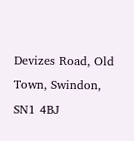Devizes Road, Old Town, Swindon, SN1 4BJ